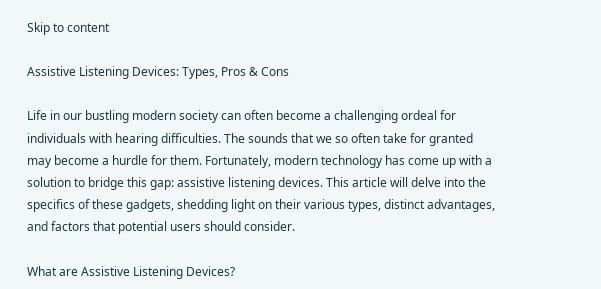Skip to content

Assistive Listening Devices: Types, Pros & Cons

Life in our bustling modern society can often become a challenging ordeal for individuals with hearing difficulties. The sounds that we so often take for granted may become a hurdle for them. Fortunately, modern technology has come up with a solution to bridge this gap: assistive listening devices. This article will delve into the specifics of these gadgets, shedding light on their various types, distinct advantages, and factors that potential users should consider.

What are Assistive Listening Devices?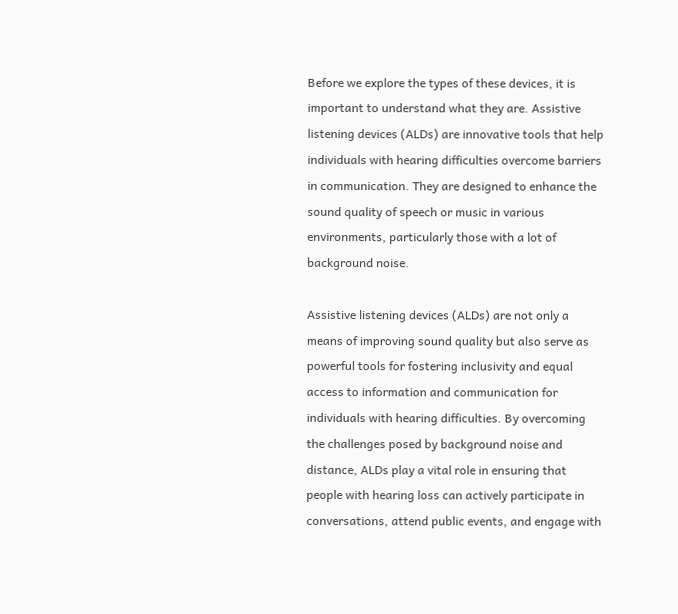Before we explore the types of these devices, it is important to understand what they are. Assistive listening devices (ALDs) are innovative tools that help individuals with hearing difficulties overcome barriers in communication. They are designed to enhance the sound quality of speech or music in various environments, particularly those with a lot of background noise.

Assistive listening devices (ALDs) are not only a means of improving sound quality but also serve as powerful tools for fostering inclusivity and equal access to information and communication for individuals with hearing difficulties. By overcoming the challenges posed by background noise and distance, ALDs play a vital role in ensuring that people with hearing loss can actively participate in conversations, attend public events, and engage with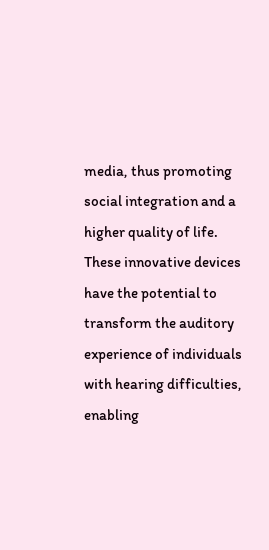media, thus promoting social integration and a higher quality of life. These innovative devices have the potential to transform the auditory experience of individuals with hearing difficulties, enabling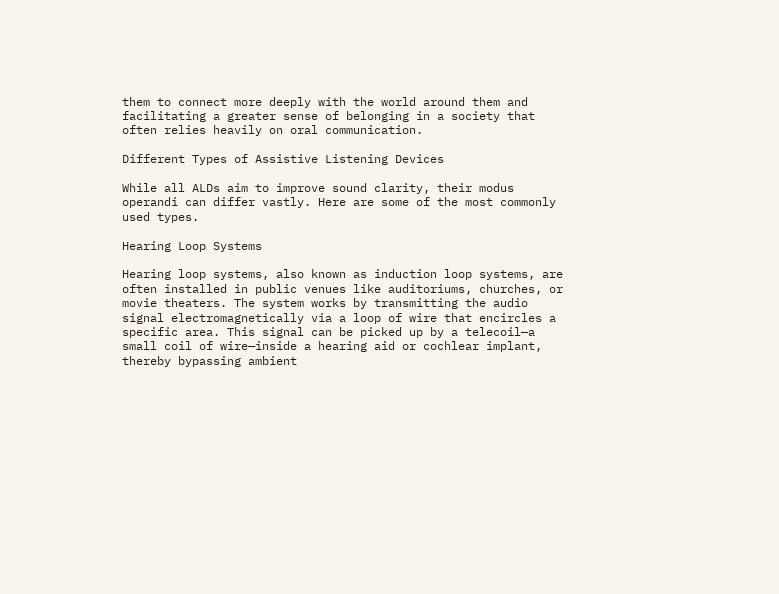them to connect more deeply with the world around them and facilitating a greater sense of belonging in a society that often relies heavily on oral communication.

Different Types of Assistive Listening Devices

While all ALDs aim to improve sound clarity, their modus operandi can differ vastly. Here are some of the most commonly used types.

Hearing Loop Systems

Hearing loop systems, also known as induction loop systems, are often installed in public venues like auditoriums, churches, or movie theaters. The system works by transmitting the audio signal electromagnetically via a loop of wire that encircles a specific area. This signal can be picked up by a telecoil—a small coil of wire—inside a hearing aid or cochlear implant, thereby bypassing ambient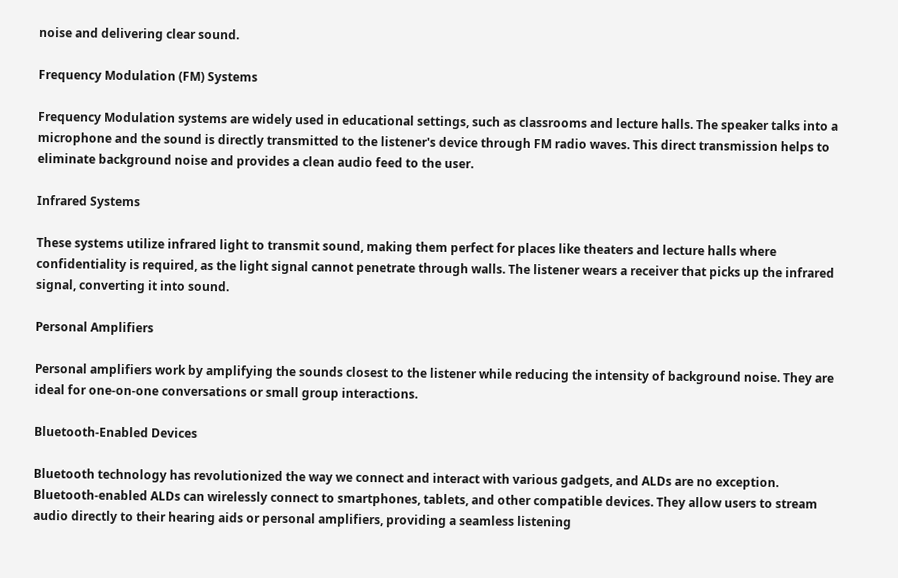noise and delivering clear sound.

Frequency Modulation (FM) Systems

Frequency Modulation systems are widely used in educational settings, such as classrooms and lecture halls. The speaker talks into a microphone and the sound is directly transmitted to the listener's device through FM radio waves. This direct transmission helps to eliminate background noise and provides a clean audio feed to the user.

Infrared Systems

These systems utilize infrared light to transmit sound, making them perfect for places like theaters and lecture halls where confidentiality is required, as the light signal cannot penetrate through walls. The listener wears a receiver that picks up the infrared signal, converting it into sound.

Personal Amplifiers

Personal amplifiers work by amplifying the sounds closest to the listener while reducing the intensity of background noise. They are ideal for one-on-one conversations or small group interactions.

Bluetooth-Enabled Devices

Bluetooth technology has revolutionized the way we connect and interact with various gadgets, and ALDs are no exception. Bluetooth-enabled ALDs can wirelessly connect to smartphones, tablets, and other compatible devices. They allow users to stream audio directly to their hearing aids or personal amplifiers, providing a seamless listening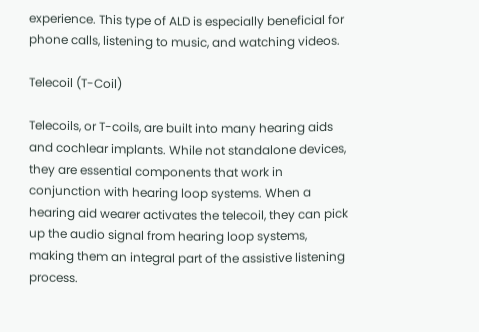experience. This type of ALD is especially beneficial for phone calls, listening to music, and watching videos.

Telecoil (T-Coil)

Telecoils, or T-coils, are built into many hearing aids and cochlear implants. While not standalone devices, they are essential components that work in conjunction with hearing loop systems. When a hearing aid wearer activates the telecoil, they can pick up the audio signal from hearing loop systems, making them an integral part of the assistive listening process.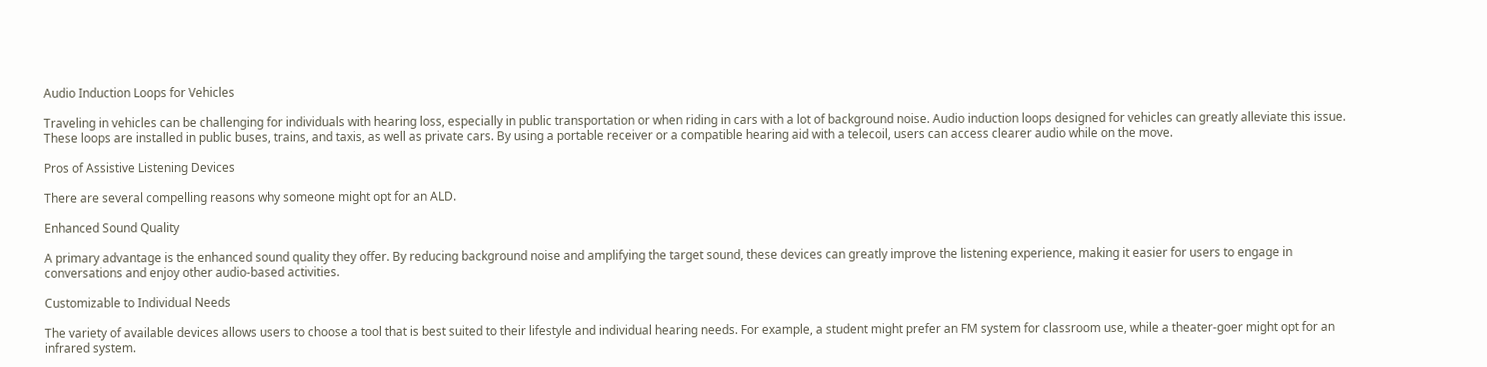Audio Induction Loops for Vehicles

Traveling in vehicles can be challenging for individuals with hearing loss, especially in public transportation or when riding in cars with a lot of background noise. Audio induction loops designed for vehicles can greatly alleviate this issue. These loops are installed in public buses, trains, and taxis, as well as private cars. By using a portable receiver or a compatible hearing aid with a telecoil, users can access clearer audio while on the move.

Pros of Assistive Listening Devices

There are several compelling reasons why someone might opt for an ALD.

Enhanced Sound Quality

A primary advantage is the enhanced sound quality they offer. By reducing background noise and amplifying the target sound, these devices can greatly improve the listening experience, making it easier for users to engage in conversations and enjoy other audio-based activities.

Customizable to Individual Needs

The variety of available devices allows users to choose a tool that is best suited to their lifestyle and individual hearing needs. For example, a student might prefer an FM system for classroom use, while a theater-goer might opt for an infrared system.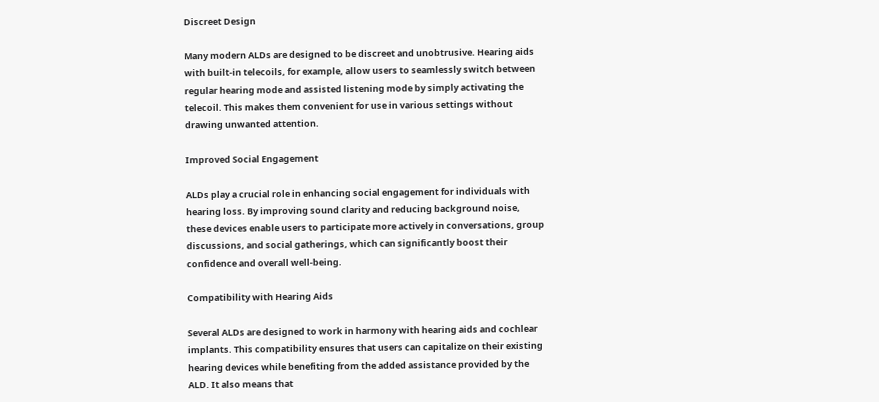Discreet Design

Many modern ALDs are designed to be discreet and unobtrusive. Hearing aids with built-in telecoils, for example, allow users to seamlessly switch between regular hearing mode and assisted listening mode by simply activating the telecoil. This makes them convenient for use in various settings without drawing unwanted attention.

Improved Social Engagement

ALDs play a crucial role in enhancing social engagement for individuals with hearing loss. By improving sound clarity and reducing background noise, these devices enable users to participate more actively in conversations, group discussions, and social gatherings, which can significantly boost their confidence and overall well-being.

Compatibility with Hearing Aids

Several ALDs are designed to work in harmony with hearing aids and cochlear implants. This compatibility ensures that users can capitalize on their existing hearing devices while benefiting from the added assistance provided by the ALD. It also means that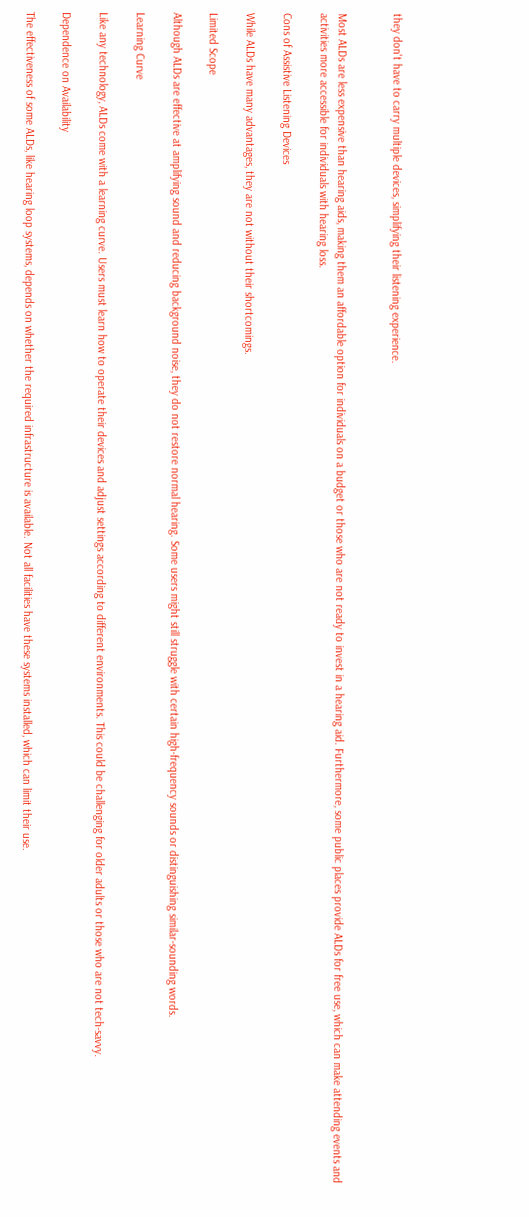they don't have to carry multiple devices, simplifying their listening experience.


Most ALDs are less expensive than hearing aids, making them an affordable option for individuals on a budget or those who are not ready to invest in a hearing aid. Furthermore, some public places provide ALDs for free use, which can make attending events and activities more accessible for individuals with hearing loss.

Cons of Assistive Listening Devices

While ALDs have many advantages, they are not without their shortcomings.

Limited Scope

Although ALDs are effective at amplifying sound and reducing background noise, they do not restore normal hearing. Some users might still struggle with certain high-frequency sounds or distinguishing similar-sounding words.

Learning Curve

Like any technology, ALDs come with a learning curve. Users must learn how to operate their devices and adjust settings according to different environments. This could be challenging for older adults or those who are not tech-savvy.

Dependence on Availability

The effectiveness of some ALDs, like hearing loop systems, depends on whether the required infrastructure is available. Not all facilities have these systems installed, which can limit their use.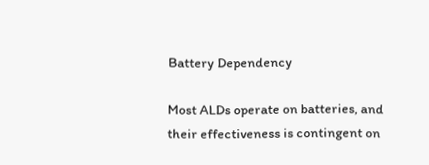Battery Dependency

Most ALDs operate on batteries, and their effectiveness is contingent on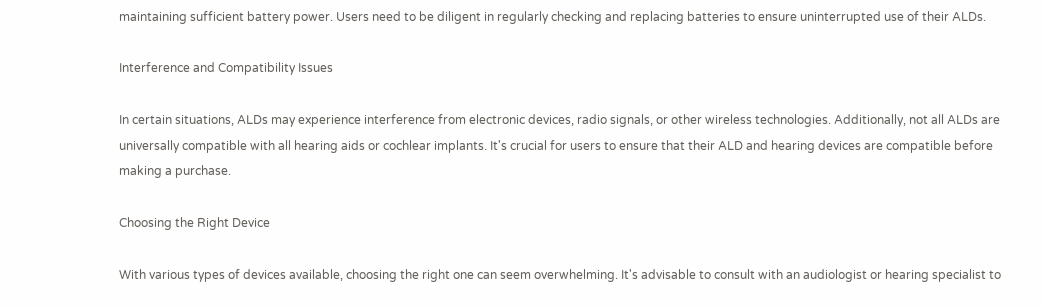maintaining sufficient battery power. Users need to be diligent in regularly checking and replacing batteries to ensure uninterrupted use of their ALDs.

Interference and Compatibility Issues

In certain situations, ALDs may experience interference from electronic devices, radio signals, or other wireless technologies. Additionally, not all ALDs are universally compatible with all hearing aids or cochlear implants. It's crucial for users to ensure that their ALD and hearing devices are compatible before making a purchase.

Choosing the Right Device

With various types of devices available, choosing the right one can seem overwhelming. It's advisable to consult with an audiologist or hearing specialist to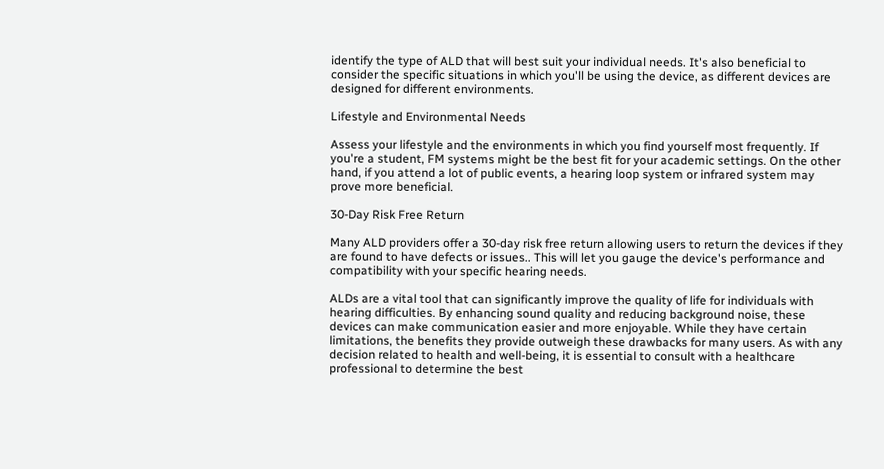identify the type of ALD that will best suit your individual needs. It's also beneficial to consider the specific situations in which you'll be using the device, as different devices are designed for different environments.

Lifestyle and Environmental Needs

Assess your lifestyle and the environments in which you find yourself most frequently. If you're a student, FM systems might be the best fit for your academic settings. On the other hand, if you attend a lot of public events, a hearing loop system or infrared system may prove more beneficial.

30-Day Risk Free Return

Many ALD providers offer a 30-day risk free return allowing users to return the devices if they are found to have defects or issues.. This will let you gauge the device's performance and compatibility with your specific hearing needs.

ALDs are a vital tool that can significantly improve the quality of life for individuals with hearing difficulties. By enhancing sound quality and reducing background noise, these devices can make communication easier and more enjoyable. While they have certain limitations, the benefits they provide outweigh these drawbacks for many users. As with any decision related to health and well-being, it is essential to consult with a healthcare professional to determine the best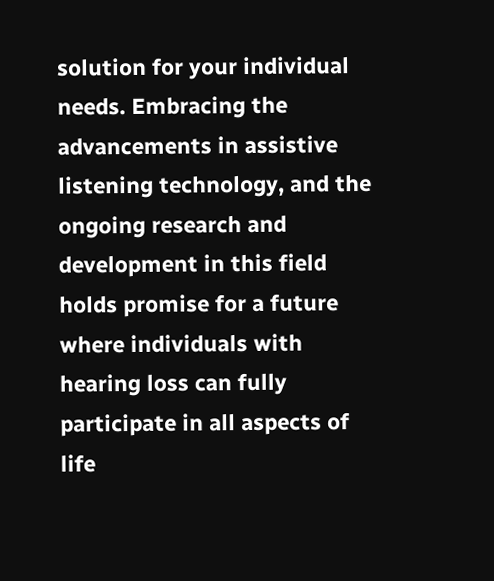solution for your individual needs. Embracing the advancements in assistive listening technology, and the ongoing research and development in this field holds promise for a future where individuals with hearing loss can fully participate in all aspects of life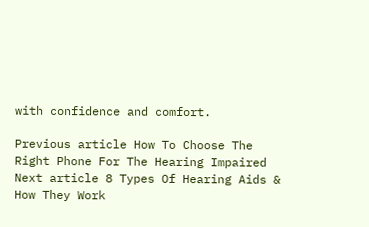with confidence and comfort.

Previous article How To Choose The Right Phone For The Hearing Impaired
Next article 8 Types Of Hearing Aids & How They Work